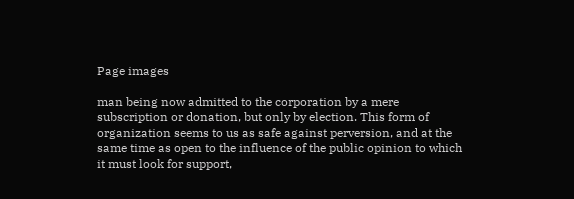Page images

man being now admitted to the corporation by a mere subscription or donation, but only by election. This form of organization seems to us as safe against perversion, and at the same time as open to the influence of the public opinion to which it must look for support,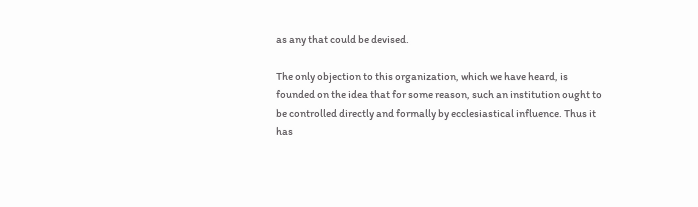as any that could be devised.

The only objection to this organization, which we have heard, is founded on the idea that for some reason, such an institution ought to be controlled directly and formally by ecclesiastical influence. Thus it has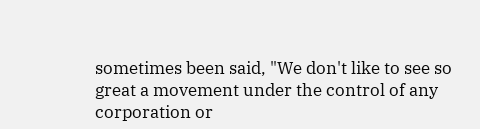sometimes been said, "We don't like to see so great a movement under the control of any corporation or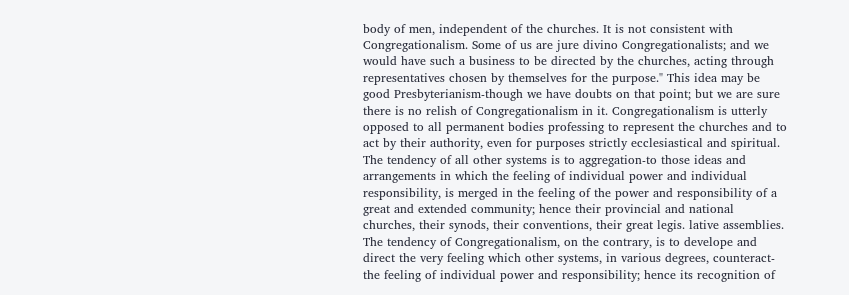body of men, independent of the churches. It is not consistent with Congregationalism. Some of us are jure divino Congregationalists; and we would have such a business to be directed by the churches, acting through representatives chosen by themselves for the purpose." This idea may be good Presbyterianism-though we have doubts on that point; but we are sure there is no relish of Congregationalism in it. Congregationalism is utterly opposed to all permanent bodies professing to represent the churches and to act by their authority, even for purposes strictly ecclesiastical and spiritual. The tendency of all other systems is to aggregation-to those ideas and arrangements in which the feeling of individual power and individual responsibility, is merged in the feeling of the power and responsibility of a great and extended community; hence their provincial and national churches, their synods, their conventions, their great legis. lative assemblies. The tendency of Congregationalism, on the contrary, is to develope and direct the very feeling which other systems, in various degrees, counteract-the feeling of individual power and responsibility; hence its recognition of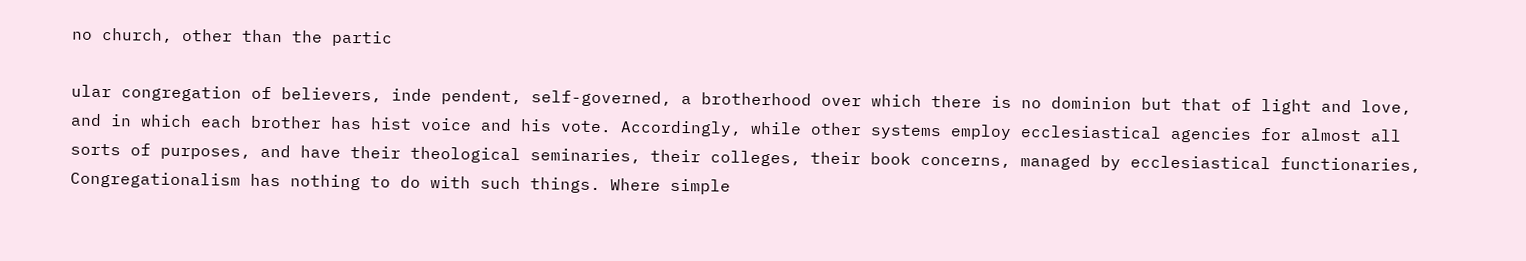no church, other than the partic

ular congregation of believers, inde pendent, self-governed, a brotherhood over which there is no dominion but that of light and love, and in which each brother has hist voice and his vote. Accordingly, while other systems employ ecclesiastical agencies for almost all sorts of purposes, and have their theological seminaries, their colleges, their book concerns, managed by ecclesiastical functionaries, Congregationalism has nothing to do with such things. Where simple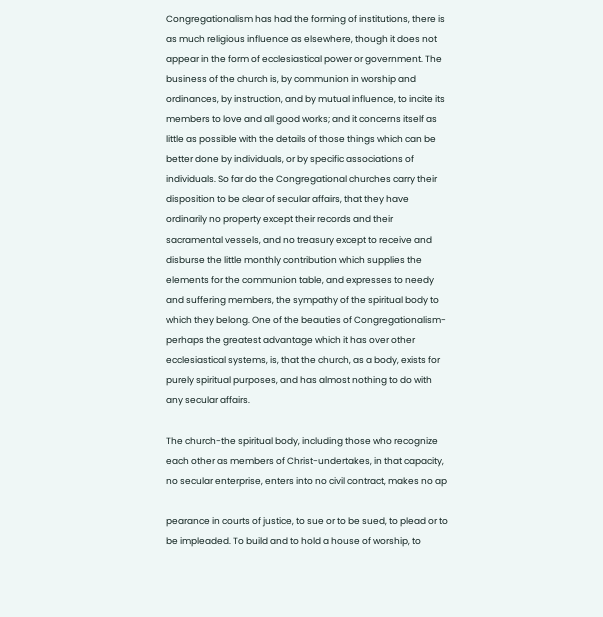Congregationalism has had the forming of institutions, there is as much religious influence as elsewhere, though it does not appear in the form of ecclesiastical power or government. The business of the church is, by communion in worship and ordinances, by instruction, and by mutual influence, to incite its members to love and all good works; and it concerns itself as little as possible with the details of those things which can be better done by individuals, or by specific associations of individuals. So far do the Congregational churches carry their disposition to be clear of secular affairs, that they have ordinarily no property except their records and their sacramental vessels, and no treasury except to receive and disburse the little monthly contribution which supplies the elements for the communion table, and expresses to needy and suffering members, the sympathy of the spiritual body to which they belong. One of the beauties of Congregationalism-perhaps the greatest advantage which it has over other ecclesiastical systems, is, that the church, as a body, exists for purely spiritual purposes, and has almost nothing to do with any secular affairs.

The church-the spiritual body, including those who recognize each other as members of Christ-undertakes, in that capacity, no secular enterprise, enters into no civil contract, makes no ap

pearance in courts of justice, to sue or to be sued, to plead or to be impleaded. To build and to hold a house of worship, to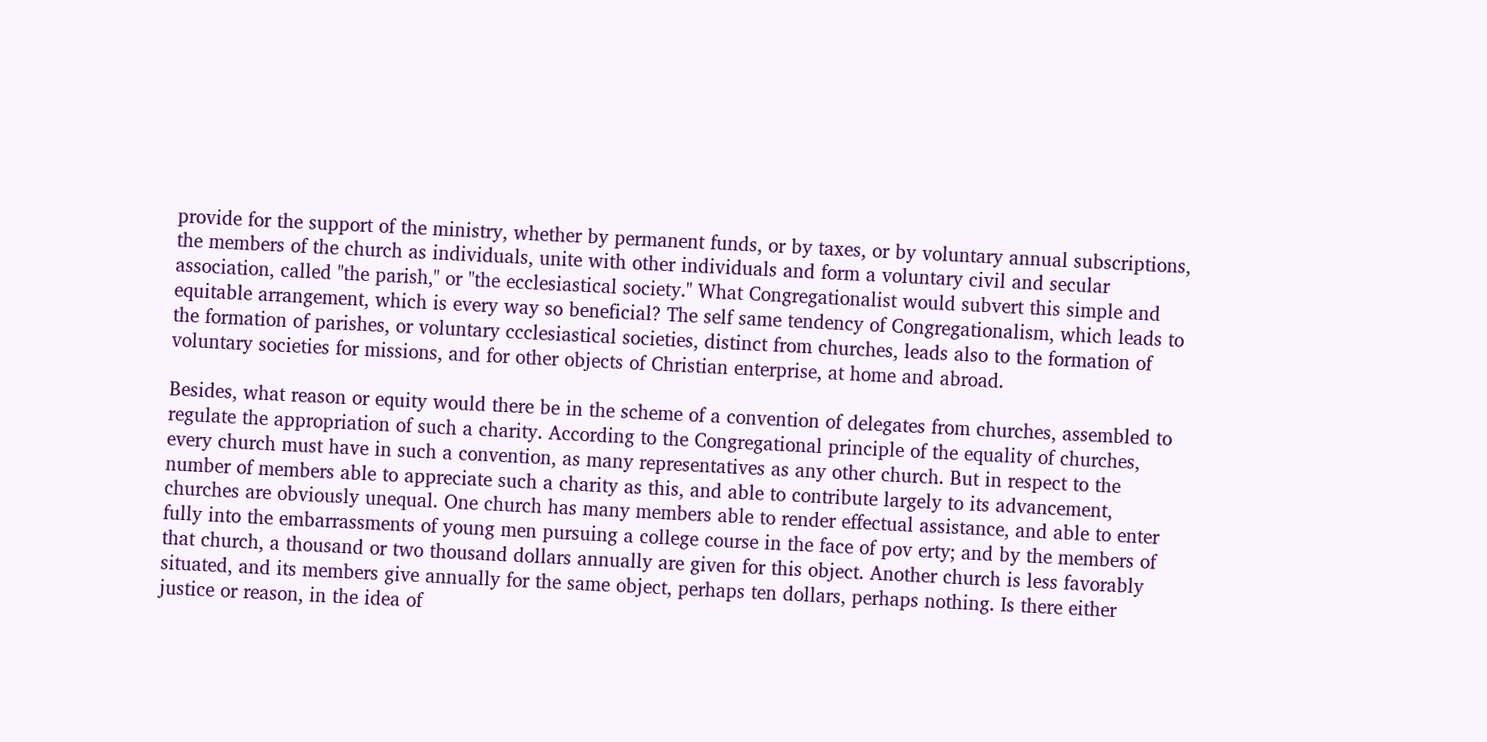provide for the support of the ministry, whether by permanent funds, or by taxes, or by voluntary annual subscriptions, the members of the church as individuals, unite with other individuals and form a voluntary civil and secular association, called "the parish," or "the ecclesiastical society." What Congregationalist would subvert this simple and equitable arrangement, which is every way so beneficial? The self same tendency of Congregationalism, which leads to the formation of parishes, or voluntary ccclesiastical societies, distinct from churches, leads also to the formation of voluntary societies for missions, and for other objects of Christian enterprise, at home and abroad.

Besides, what reason or equity would there be in the scheme of a convention of delegates from churches, assembled to regulate the appropriation of such a charity. According to the Congregational principle of the equality of churches, every church must have in such a convention, as many representatives as any other church. But in respect to the number of members able to appreciate such a charity as this, and able to contribute largely to its advancement, churches are obviously unequal. One church has many members able to render effectual assistance, and able to enter fully into the embarrassments of young men pursuing a college course in the face of pov erty; and by the members of that church, a thousand or two thousand dollars annually are given for this object. Another church is less favorably situated, and its members give annually for the same object, perhaps ten dollars, perhaps nothing. Is there either justice or reason, in the idea of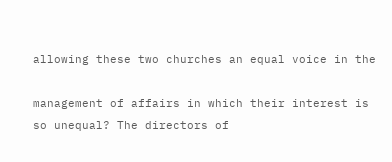allowing these two churches an equal voice in the

management of affairs in which their interest is so unequal? The directors of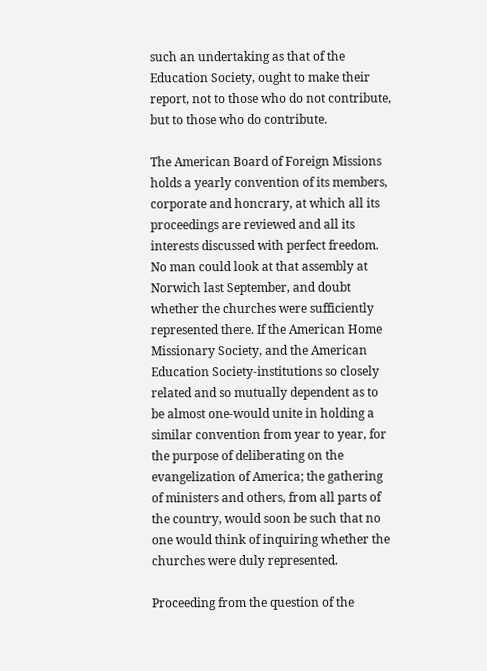such an undertaking as that of the Education Society, ought to make their report, not to those who do not contribute, but to those who do contribute.

The American Board of Foreign Missions holds a yearly convention of its members, corporate and honcrary, at which all its proceedings are reviewed and all its interests discussed with perfect freedom. No man could look at that assembly at Norwich last September, and doubt whether the churches were sufficiently represented there. If the American Home Missionary Society, and the American Education Society-institutions so closely related and so mutually dependent as to be almost one-would unite in holding a similar convention from year to year, for the purpose of deliberating on the evangelization of America; the gathering of ministers and others, from all parts of the country, would soon be such that no one would think of inquiring whether the churches were duly represented.

Proceeding from the question of the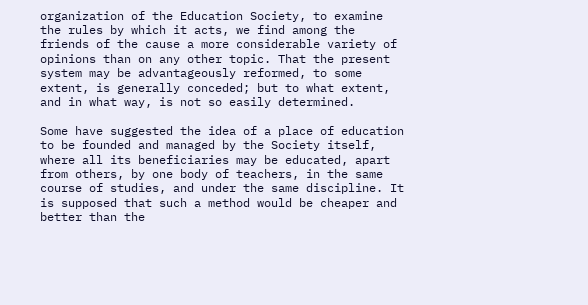organization of the Education Society, to examine the rules by which it acts, we find among the friends of the cause a more considerable variety of opinions than on any other topic. That the present system may be advantageously reformed, to some extent, is generally conceded; but to what extent, and in what way, is not so easily determined.

Some have suggested the idea of a place of education to be founded and managed by the Society itself, where all its beneficiaries may be educated, apart from others, by one body of teachers, in the same course of studies, and under the same discipline. It is supposed that such a method would be cheaper and better than the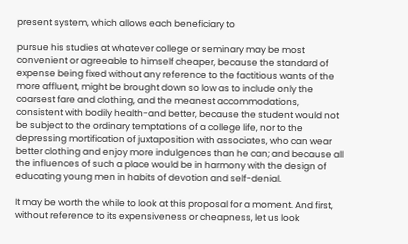present system, which allows each beneficiary to

pursue his studies at whatever college or seminary may be most convenient or agreeable to himself cheaper, because the standard of expense being fixed without any reference to the factitious wants of the more affluent, might be brought down so low as to include only the coarsest fare and clothing, and the meanest accommodations, consistent with bodily health-and better, because the student would not be subject to the ordinary temptations of a college life, nor to the depressing mortification of juxtaposition with associates, who can wear better clothing and enjoy more indulgences than he can; and because all the influences of such a place would be in harmony with the design of educating young men in habits of devotion and self-denial.

It may be worth the while to look at this proposal for a moment. And first, without reference to its expensiveness or cheapness, let us look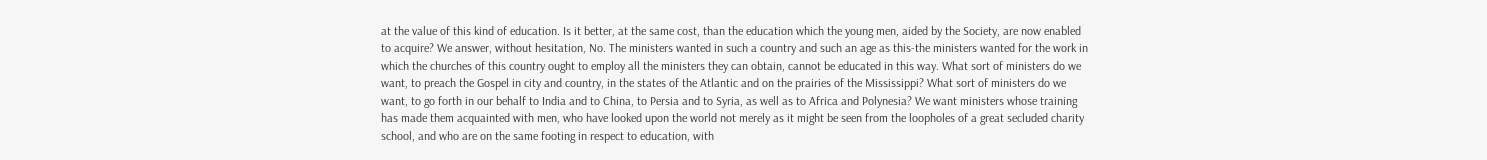at the value of this kind of education. Is it better, at the same cost, than the education which the young men, aided by the Society, are now enabled to acquire? We answer, without hesitation, No. The ministers wanted in such a country and such an age as this-the ministers wanted for the work in which the churches of this country ought to employ all the ministers they can obtain, cannot be educated in this way. What sort of ministers do we want, to preach the Gospel in city and country, in the states of the Atlantic and on the prairies of the Mississippi? What sort of ministers do we want, to go forth in our behalf to India and to China, to Persia and to Syria, as well as to Africa and Polynesia? We want ministers whose training has made them acquainted with men, who have looked upon the world not merely as it might be seen from the loopholes of a great secluded charity school, and who are on the same footing in respect to education, with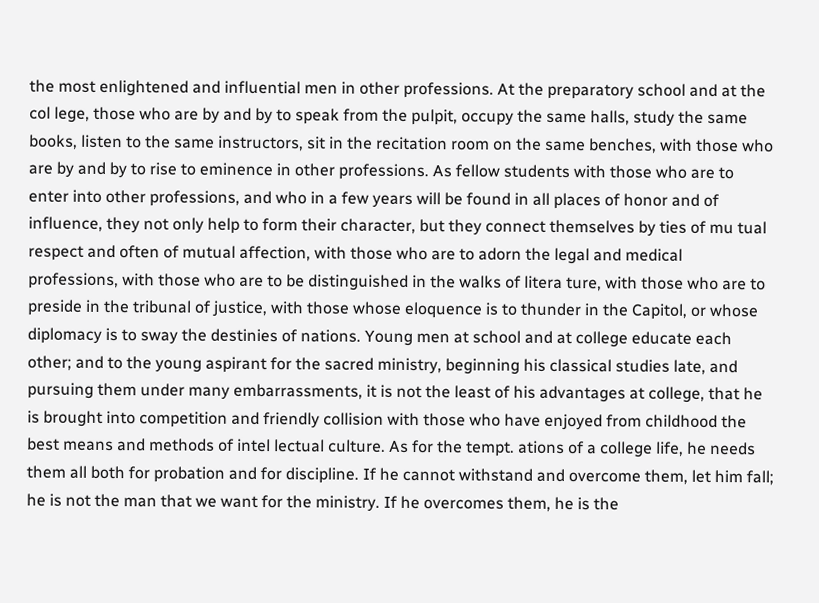the most enlightened and influential men in other professions. At the preparatory school and at the col lege, those who are by and by to speak from the pulpit, occupy the same halls, study the same books, listen to the same instructors, sit in the recitation room on the same benches, with those who are by and by to rise to eminence in other professions. As fellow students with those who are to enter into other professions, and who in a few years will be found in all places of honor and of influence, they not only help to form their character, but they connect themselves by ties of mu tual respect and often of mutual affection, with those who are to adorn the legal and medical professions, with those who are to be distinguished in the walks of litera ture, with those who are to preside in the tribunal of justice, with those whose eloquence is to thunder in the Capitol, or whose diplomacy is to sway the destinies of nations. Young men at school and at college educate each other; and to the young aspirant for the sacred ministry, beginning his classical studies late, and pursuing them under many embarrassments, it is not the least of his advantages at college, that he is brought into competition and friendly collision with those who have enjoyed from childhood the best means and methods of intel lectual culture. As for the tempt. ations of a college life, he needs them all both for probation and for discipline. If he cannot withstand and overcome them, let him fall; he is not the man that we want for the ministry. If he overcomes them, he is the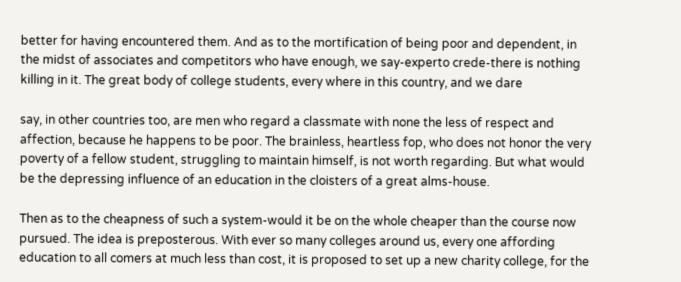better for having encountered them. And as to the mortification of being poor and dependent, in the midst of associates and competitors who have enough, we say-experto crede-there is nothing killing in it. The great body of college students, every where in this country, and we dare

say, in other countries too, are men who regard a classmate with none the less of respect and affection, because he happens to be poor. The brainless, heartless fop, who does not honor the very poverty of a fellow student, struggling to maintain himself, is not worth regarding. But what would be the depressing influence of an education in the cloisters of a great alms-house.

Then as to the cheapness of such a system-would it be on the whole cheaper than the course now pursued. The idea is preposterous. With ever so many colleges around us, every one affording education to all comers at much less than cost, it is proposed to set up a new charity college, for the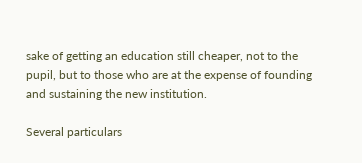sake of getting an education still cheaper, not to the pupil, but to those who are at the expense of founding and sustaining the new institution.

Several particulars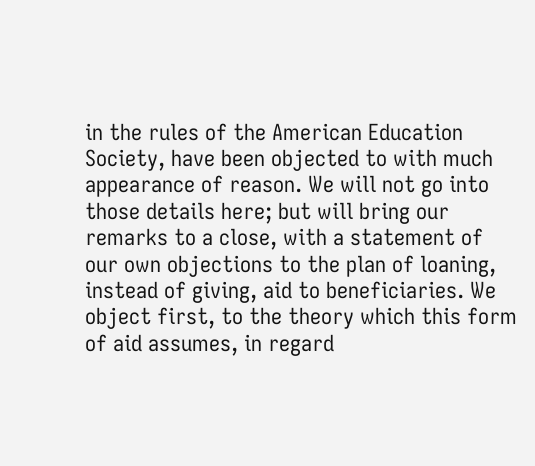in the rules of the American Education Society, have been objected to with much appearance of reason. We will not go into those details here; but will bring our remarks to a close, with a statement of our own objections to the plan of loaning, instead of giving, aid to beneficiaries. We object first, to the theory which this form of aid assumes, in regard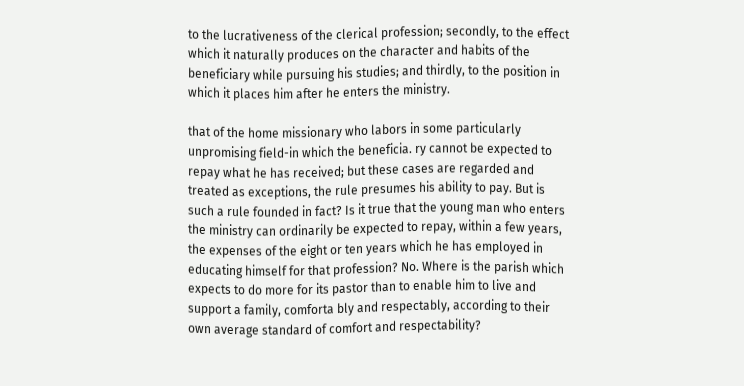to the lucrativeness of the clerical profession; secondly, to the effect which it naturally produces on the character and habits of the beneficiary while pursuing his studies; and thirdly, to the position in which it places him after he enters the ministry.

that of the home missionary who labors in some particularly unpromising field-in which the beneficia. ry cannot be expected to repay what he has received; but these cases are regarded and treated as exceptions, the rule presumes his ability to pay. But is such a rule founded in fact? Is it true that the young man who enters the ministry can ordinarily be expected to repay, within a few years, the expenses of the eight or ten years which he has employed in educating himself for that profession? No. Where is the parish which expects to do more for its pastor than to enable him to live and support a family, comforta bly and respectably, according to their own average standard of comfort and respectability?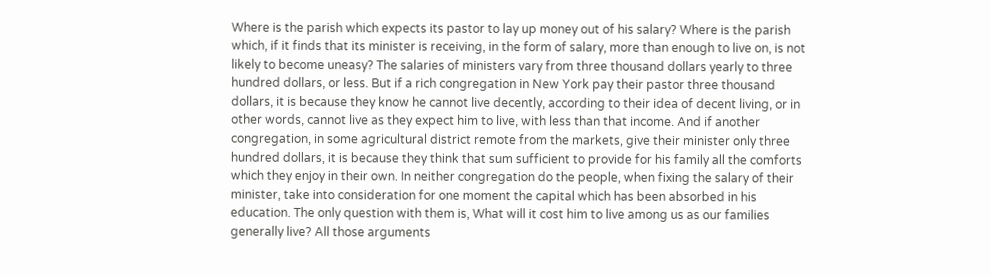Where is the parish which expects its pastor to lay up money out of his salary? Where is the parish which, if it finds that its minister is receiving, in the form of salary, more than enough to live on, is not likely to become uneasy? The salaries of ministers vary from three thousand dollars yearly to three hundred dollars, or less. But if a rich congregation in New York pay their pastor three thousand dollars, it is because they know he cannot live decently, according to their idea of decent living, or in other words, cannot live as they expect him to live, with less than that income. And if another congregation, in some agricultural district remote from the markets, give their minister only three hundred dollars, it is because they think that sum sufficient to provide for his family all the comforts which they enjoy in their own. In neither congregation do the people, when fixing the salary of their minister, take into consideration for one moment the capital which has been absorbed in his education. The only question with them is, What will it cost him to live among us as our families generally live? All those arguments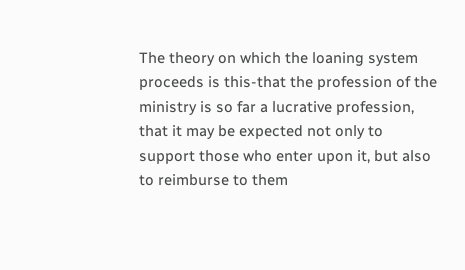The theory on which the loaning system proceeds is this-that the profession of the ministry is so far a lucrative profession, that it may be expected not only to support those who enter upon it, but also to reimburse to them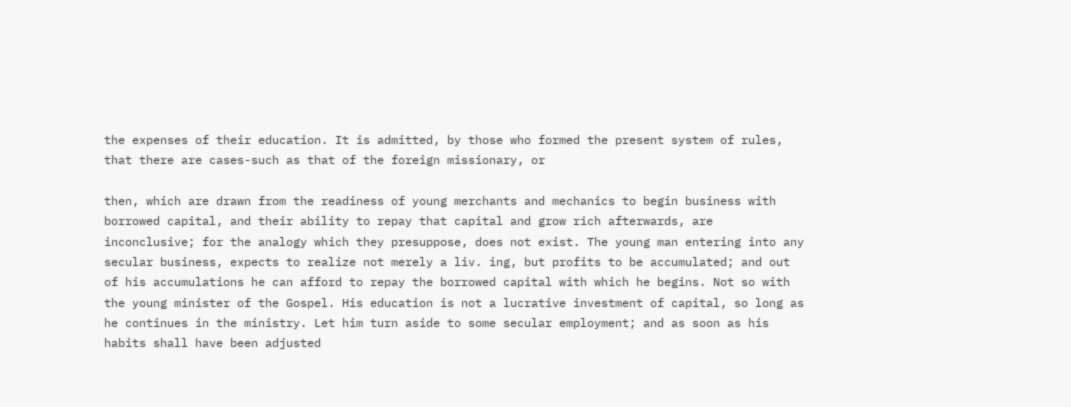the expenses of their education. It is admitted, by those who formed the present system of rules, that there are cases-such as that of the foreign missionary, or

then, which are drawn from the readiness of young merchants and mechanics to begin business with borrowed capital, and their ability to repay that capital and grow rich afterwards, are inconclusive; for the analogy which they presuppose, does not exist. The young man entering into any secular business, expects to realize not merely a liv. ing, but profits to be accumulated; and out of his accumulations he can afford to repay the borrowed capital with which he begins. Not so with the young minister of the Gospel. His education is not a lucrative investment of capital, so long as he continues in the ministry. Let him turn aside to some secular employment; and as soon as his habits shall have been adjusted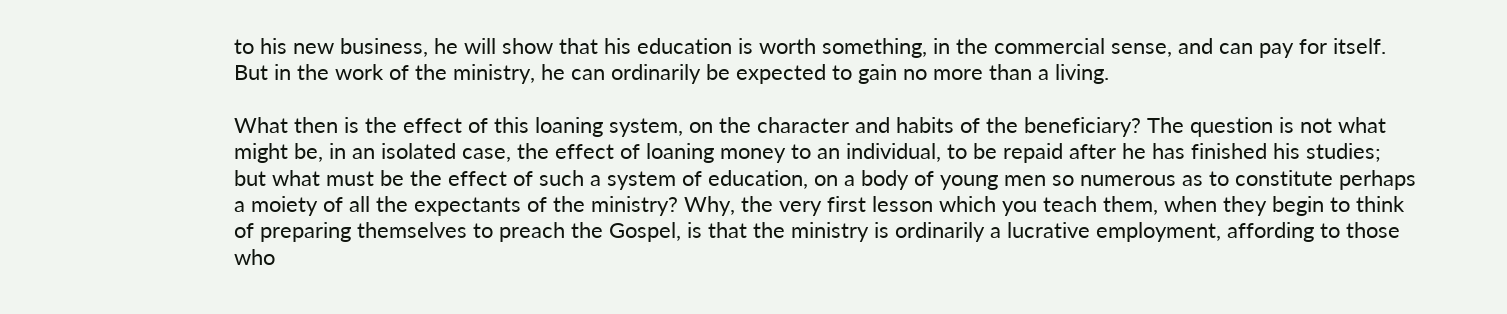to his new business, he will show that his education is worth something, in the commercial sense, and can pay for itself. But in the work of the ministry, he can ordinarily be expected to gain no more than a living.

What then is the effect of this loaning system, on the character and habits of the beneficiary? The question is not what might be, in an isolated case, the effect of loaning money to an individual, to be repaid after he has finished his studies; but what must be the effect of such a system of education, on a body of young men so numerous as to constitute perhaps a moiety of all the expectants of the ministry? Why, the very first lesson which you teach them, when they begin to think of preparing themselves to preach the Gospel, is that the ministry is ordinarily a lucrative employment, affording to those who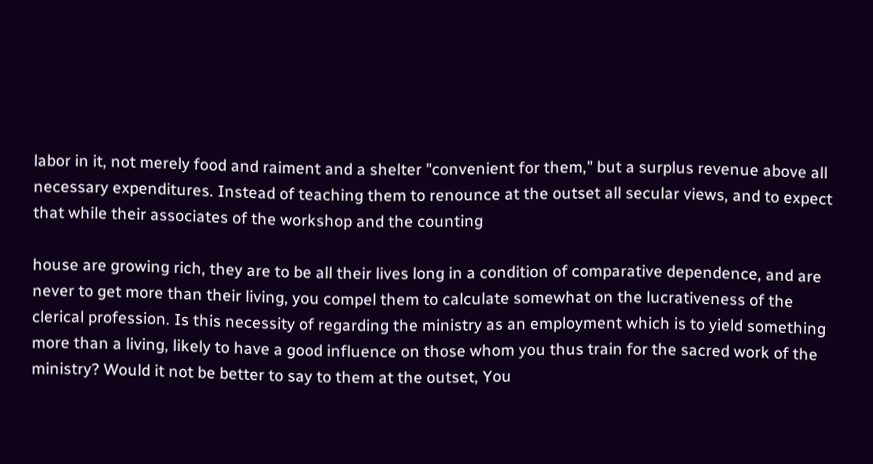labor in it, not merely food and raiment and a shelter "convenient for them," but a surplus revenue above all necessary expenditures. Instead of teaching them to renounce at the outset all secular views, and to expect that while their associates of the workshop and the counting

house are growing rich, they are to be all their lives long in a condition of comparative dependence, and are never to get more than their living, you compel them to calculate somewhat on the lucrativeness of the clerical profession. Is this necessity of regarding the ministry as an employment which is to yield something more than a living, likely to have a good influence on those whom you thus train for the sacred work of the ministry? Would it not be better to say to them at the outset, You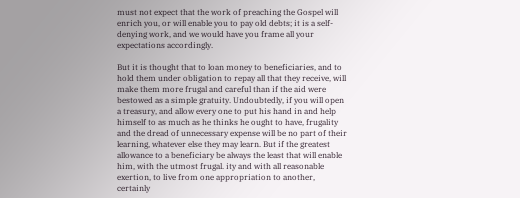must not expect that the work of preaching the Gospel will enrich you, or will enable you to pay old debts; it is a self-denying work, and we would have you frame all your expectations accordingly.

But it is thought that to loan money to beneficiaries, and to hold them under obligation to repay all that they receive, will make them more frugal and careful than if the aid were bestowed as a simple gratuity. Undoubtedly, if you will open a treasury, and allow every one to put his hand in and help himself to as much as he thinks he ought to have, frugality and the dread of unnecessary expense will be no part of their learning, whatever else they may learn. But if the greatest allowance to a beneficiary be always the least that will enable him, with the utmost frugal. ity and with all reasonable exertion, to live from one appropriation to another, certainly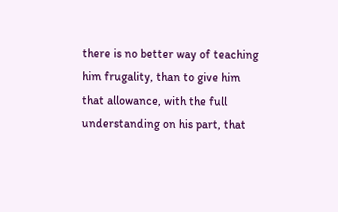there is no better way of teaching him frugality, than to give him that allowance, with the full understanding on his part, that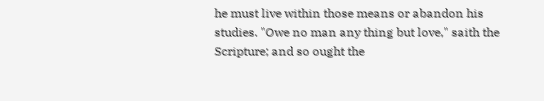he must live within those means or abandon his studies. "Owe no man any thing but love," saith the Scripture; and so ought the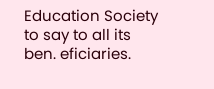Education Society to say to all its ben. eficiaries.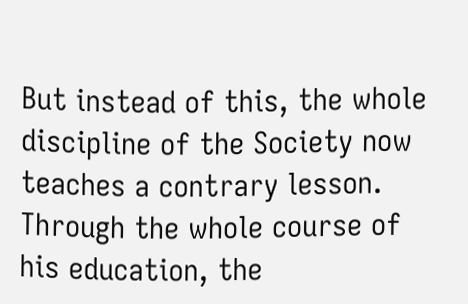But instead of this, the whole discipline of the Society now teaches a contrary lesson. Through the whole course of his education, the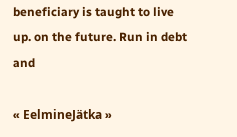beneficiary is taught to live up. on the future. Run in debt and

« EelmineJätka »